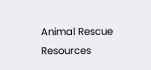Animal Rescue Resources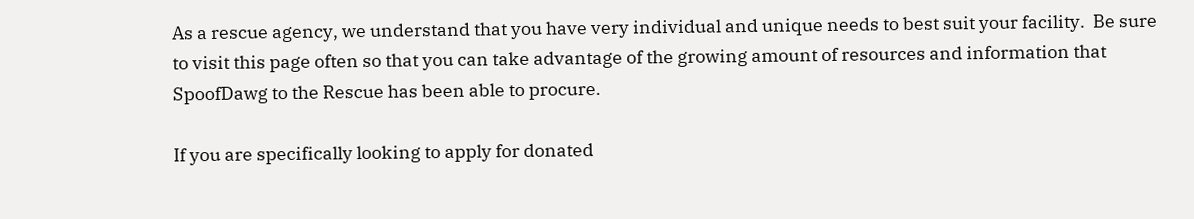As a rescue agency, we understand that you have very individual and unique needs to best suit your facility.  Be sure to visit this page often so that you can take advantage of the growing amount of resources and information that SpoofDawg to the Rescue has been able to procure.

If you are specifically looking to apply for donated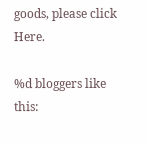goods, please click Here.

%d bloggers like this: